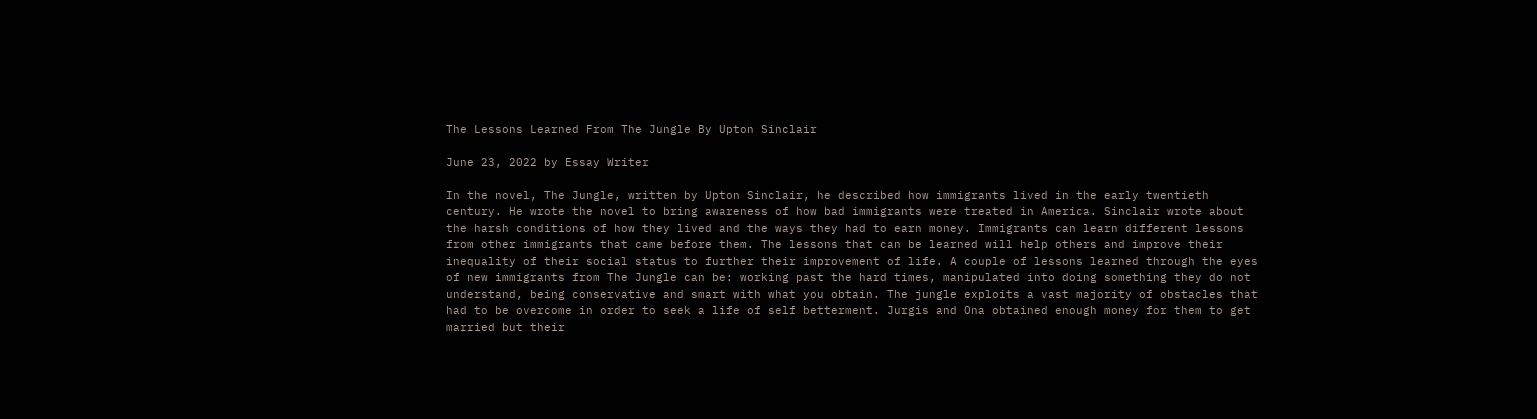The Lessons Learned From The Jungle By Upton Sinclair

June 23, 2022 by Essay Writer

In the novel, The Jungle, written by Upton Sinclair, he described how immigrants lived in the early twentieth century. He wrote the novel to bring awareness of how bad immigrants were treated in America. Sinclair wrote about the harsh conditions of how they lived and the ways they had to earn money. Immigrants can learn different lessons from other immigrants that came before them. The lessons that can be learned will help others and improve their inequality of their social status to further their improvement of life. A couple of lessons learned through the eyes of new immigrants from The Jungle can be: working past the hard times, manipulated into doing something they do not understand, being conservative and smart with what you obtain. The jungle exploits a vast majority of obstacles that had to be overcome in order to seek a life of self betterment. Jurgis and Ona obtained enough money for them to get married but their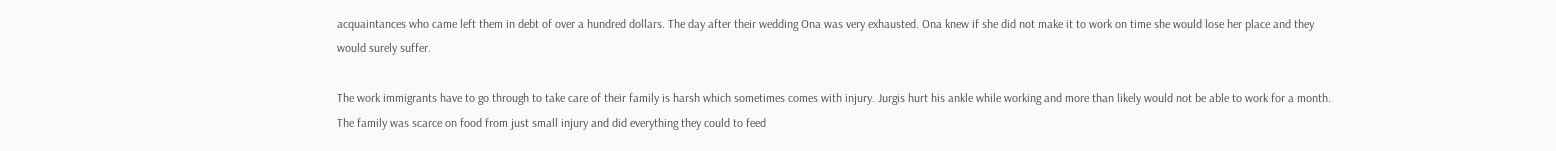acquaintances who came left them in debt of over a hundred dollars. The day after their wedding Ona was very exhausted. Ona knew if she did not make it to work on time she would lose her place and they would surely suffer.

The work immigrants have to go through to take care of their family is harsh which sometimes comes with injury. Jurgis hurt his ankle while working and more than likely would not be able to work for a month. The family was scarce on food from just small injury and did everything they could to feed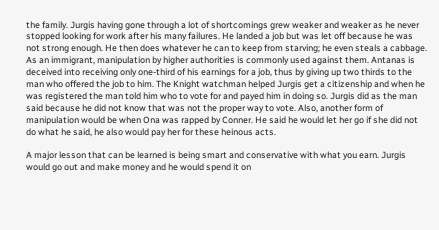the family. Jurgis having gone through a lot of shortcomings grew weaker and weaker as he never stopped looking for work after his many failures. He landed a job but was let off because he was not strong enough. He then does whatever he can to keep from starving; he even steals a cabbage. As an immigrant, manipulation by higher authorities is commonly used against them. Antanas is deceived into receiving only one-third of his earnings for a job, thus by giving up two thirds to the man who offered the job to him. The Knight watchman helped Jurgis get a citizenship and when he was registered the man told him who to vote for and payed him in doing so. Jurgis did as the man said because he did not know that was not the proper way to vote. Also, another form of manipulation would be when Ona was rapped by Conner. He said he would let her go if she did not do what he said, he also would pay her for these heinous acts.

A major lesson that can be learned is being smart and conservative with what you earn. Jurgis would go out and make money and he would spend it on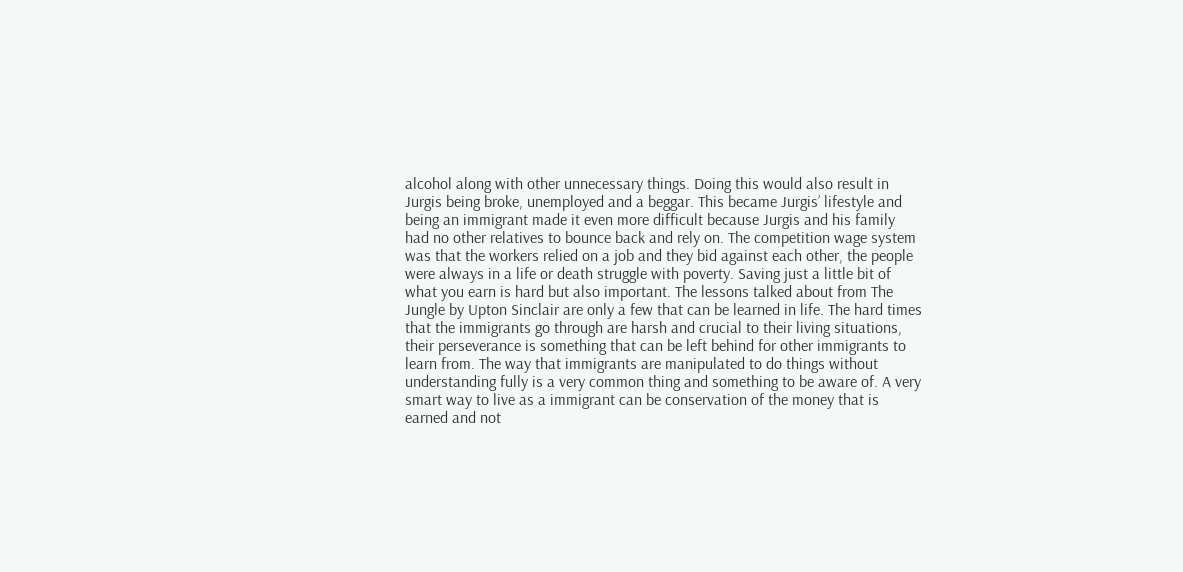alcohol along with other unnecessary things. Doing this would also result in Jurgis being broke, unemployed and a beggar. This became Jurgis’ lifestyle and being an immigrant made it even more difficult because Jurgis and his family had no other relatives to bounce back and rely on. The competition wage system was that the workers relied on a job and they bid against each other, the people were always in a life or death struggle with poverty. Saving just a little bit of what you earn is hard but also important. The lessons talked about from The Jungle by Upton Sinclair are only a few that can be learned in life. The hard times that the immigrants go through are harsh and crucial to their living situations, their perseverance is something that can be left behind for other immigrants to learn from. The way that immigrants are manipulated to do things without understanding fully is a very common thing and something to be aware of. A very smart way to live as a immigrant can be conservation of the money that is earned and not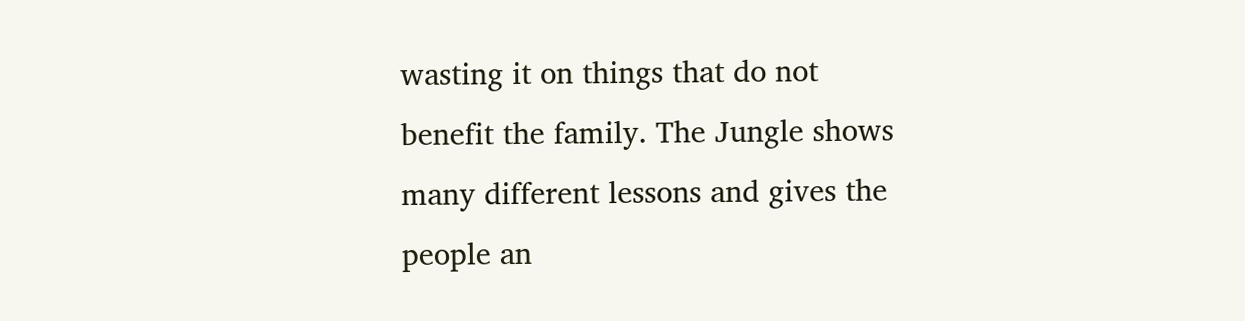wasting it on things that do not benefit the family. The Jungle shows many different lessons and gives the people an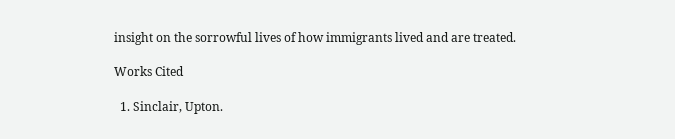insight on the sorrowful lives of how immigrants lived and are treated.

Works Cited

  1. Sinclair, Upton.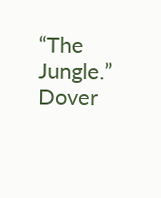“The Jungle.” Dover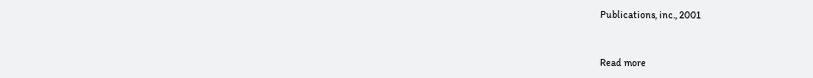Publications, inc., 2001


Read more